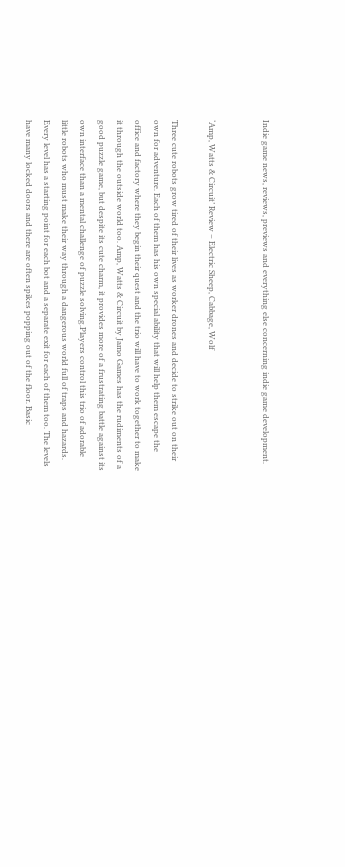Indie game news, reviews, previews and everything else concerning indie game development.


‘Amp, Watts & Circuit’ Review – Electric Sheep, Cabbage, Wolf

Three cute robots grow tired of their lives as worker drones and decide to strike out on their own for adventure. Each of them has his own special ability that will help them escape the office and factory where they begin their quest and the trio will have to work together to make it through the outside world too. Amp, Watts & Circuit by Jamo Games has the rudiments of a good puzzle game, but despite its cute charm, it provides more of a frustrating battle against its own interface than a mental challenge of puzzle solving.Players control this trio of adorable little robots who must make their way through a dangerous world full of traps and hazards. Every level has a starting point for each bot and a separate exit for each of them too. The levels have many locked doors and there are often spikes popping out of the floor. Basic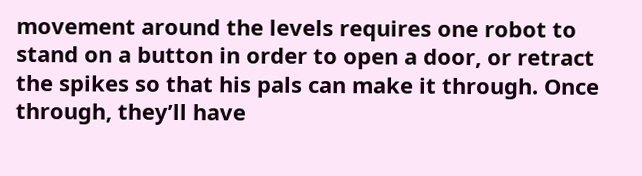movement around the levels requires one robot to stand on a button in order to open a door, or retract the spikes so that his pals can make it through. Once through, they’ll have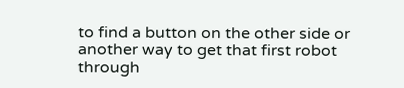to find a button on the other side or another way to get that first robot through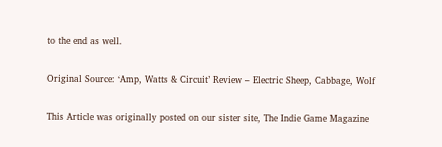to the end as well.

Original Source: ‘Amp, Watts & Circuit’ Review – Electric Sheep, Cabbage, Wolf

This Article was originally posted on our sister site, The Indie Game Magazine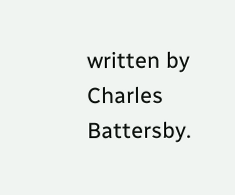written by Charles Battersby.